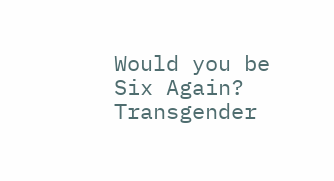Would you be Six Again? Transgender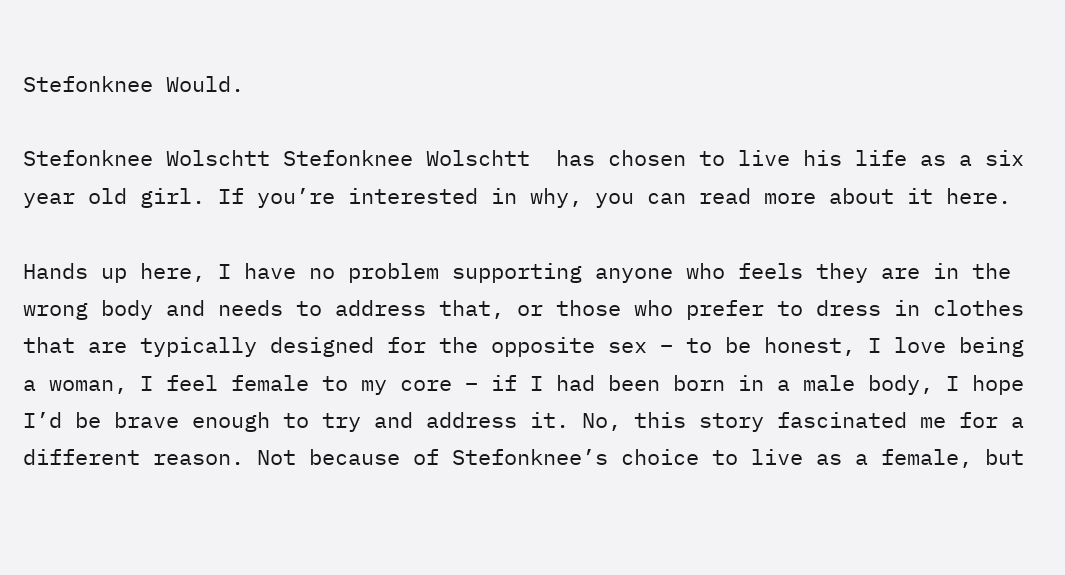Stefonknee Would.

Stefonknee Wolschtt Stefonknee Wolschtt  has chosen to live his life as a six year old girl. If you’re interested in why, you can read more about it here.

Hands up here, I have no problem supporting anyone who feels they are in the wrong body and needs to address that, or those who prefer to dress in clothes that are typically designed for the opposite sex – to be honest, I love being a woman, I feel female to my core – if I had been born in a male body, I hope I’d be brave enough to try and address it. No, this story fascinated me for a different reason. Not because of Stefonknee’s choice to live as a female, but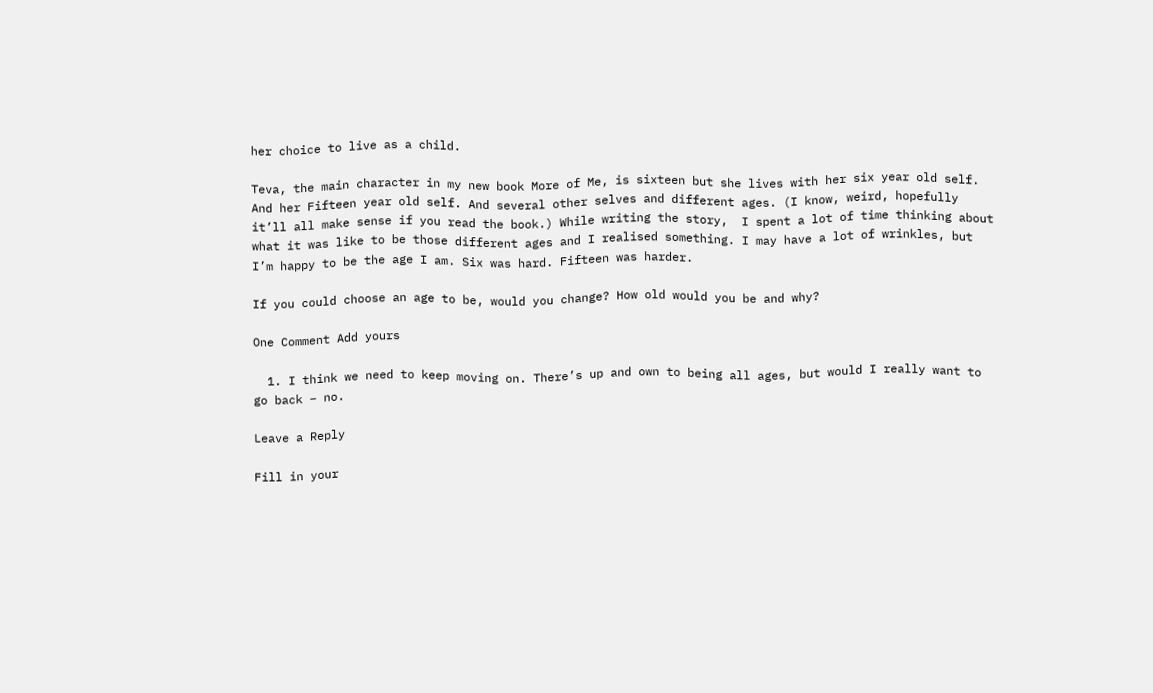her choice to live as a child.

Teva, the main character in my new book More of Me, is sixteen but she lives with her six year old self. And her Fifteen year old self. And several other selves and different ages. (I know, weird, hopefully it’ll all make sense if you read the book.) While writing the story,  I spent a lot of time thinking about what it was like to be those different ages and I realised something. I may have a lot of wrinkles, but I’m happy to be the age I am. Six was hard. Fifteen was harder.

If you could choose an age to be, would you change? How old would you be and why?

One Comment Add yours

  1. I think we need to keep moving on. There’s up and own to being all ages, but would I really want to go back – no.

Leave a Reply

Fill in your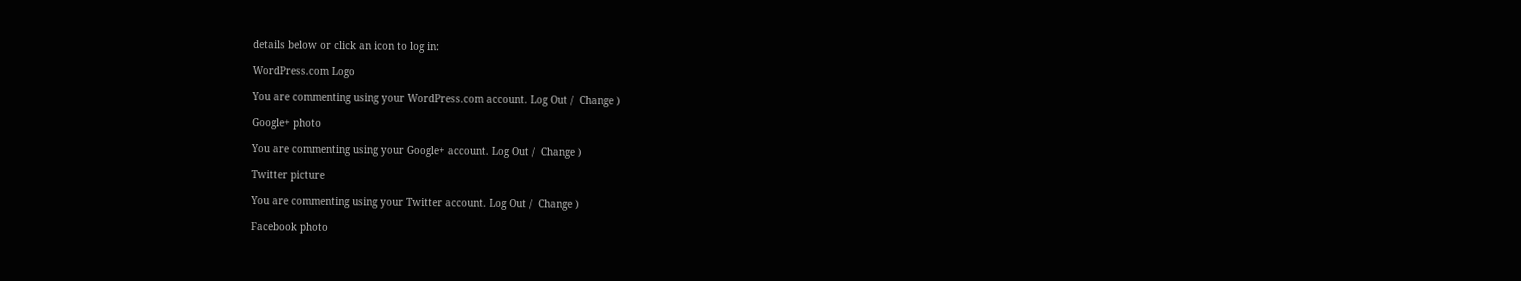details below or click an icon to log in:

WordPress.com Logo

You are commenting using your WordPress.com account. Log Out /  Change )

Google+ photo

You are commenting using your Google+ account. Log Out /  Change )

Twitter picture

You are commenting using your Twitter account. Log Out /  Change )

Facebook photo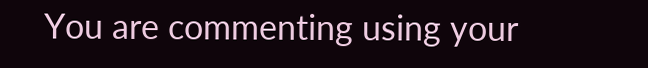You are commenting using your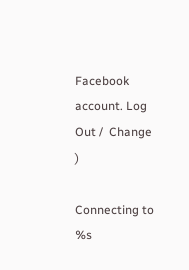Facebook account. Log Out /  Change )

Connecting to %s